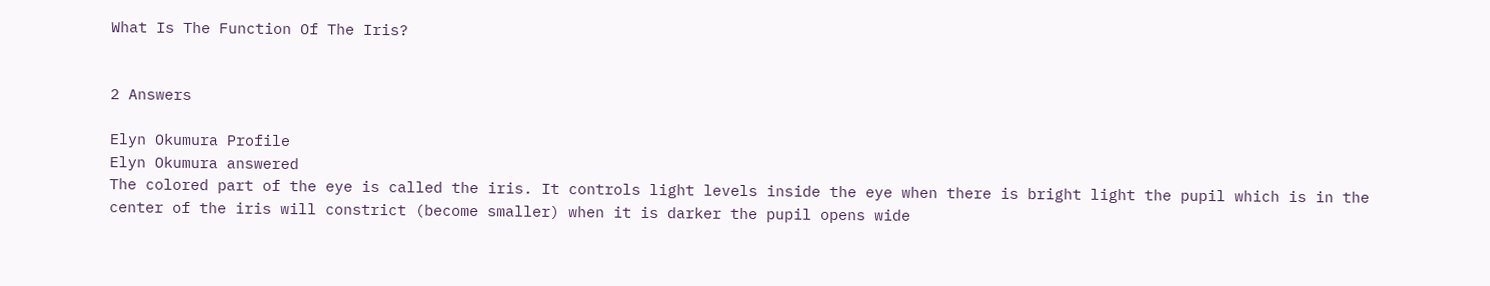What Is The Function Of The Iris?


2 Answers

Elyn Okumura Profile
Elyn Okumura answered
The colored part of the eye is called the iris. It controls light levels inside the eye when there is bright light the pupil which is in the center of the iris will constrict (become smaller) when it is darker the pupil opens wide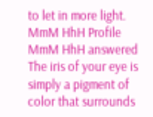to let in more light.
MmM HhH Profile
MmM HhH answered
The iris of your eye is simply a pigment of color that surrounds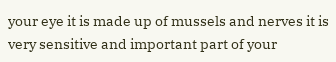your eye it is made up of mussels and nerves it is very sensitive and important part of your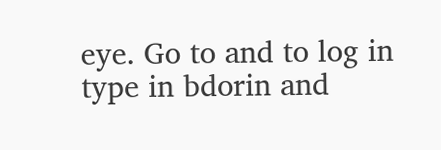eye. Go to and to log in type in bdorin and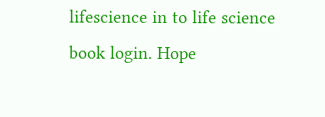lifescience in to life science book login. Hope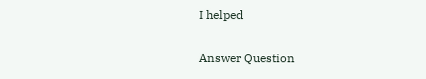I helped

Answer Question